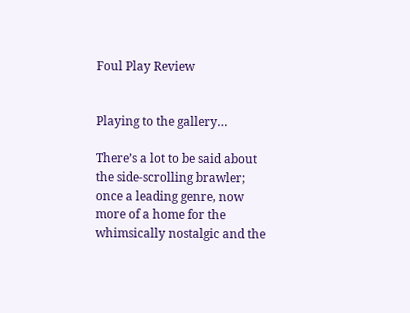Foul Play Review


Playing to the gallery…

There’s a lot to be said about the side-scrolling brawler; once a leading genre, now more of a home for the whimsically nostalgic and the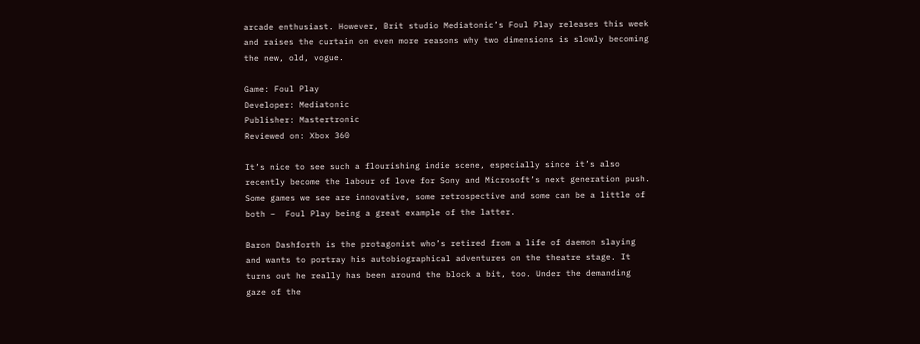arcade enthusiast. However, Brit studio Mediatonic’s Foul Play releases this week and raises the curtain on even more reasons why two dimensions is slowly becoming the new, old, vogue.

Game: Foul Play
Developer: Mediatonic
Publisher: Mastertronic
Reviewed on: Xbox 360

It’s nice to see such a flourishing indie scene, especially since it’s also recently become the labour of love for Sony and Microsoft’s next generation push. Some games we see are innovative, some retrospective and some can be a little of both –  Foul Play being a great example of the latter.

Baron Dashforth is the protagonist who’s retired from a life of daemon slaying and wants to portray his autobiographical adventures on the theatre stage. It turns out he really has been around the block a bit, too. Under the demanding gaze of the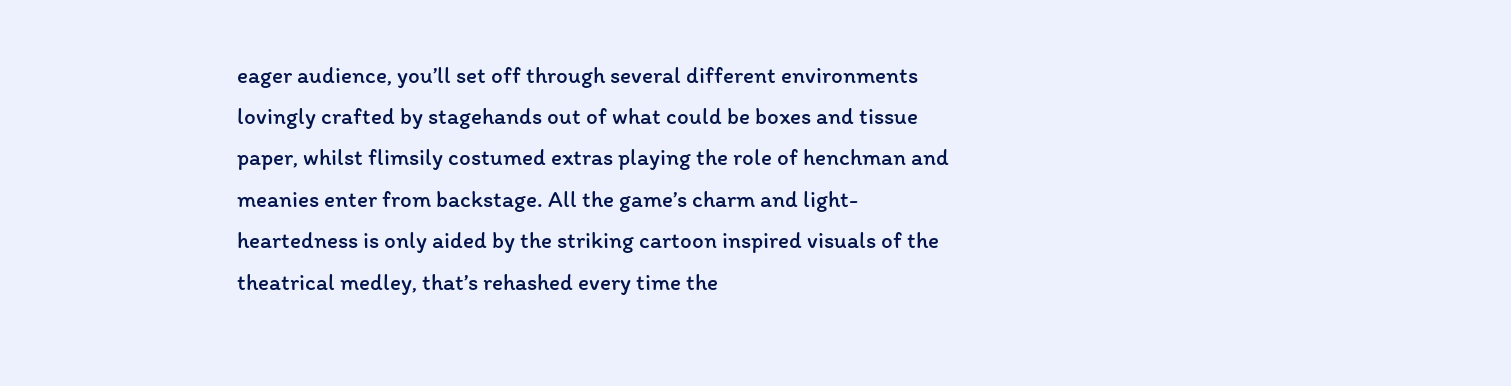eager audience, you’ll set off through several different environments lovingly crafted by stagehands out of what could be boxes and tissue paper, whilst flimsily costumed extras playing the role of henchman and meanies enter from backstage. All the game’s charm and light-heartedness is only aided by the striking cartoon inspired visuals of the theatrical medley, that’s rehashed every time the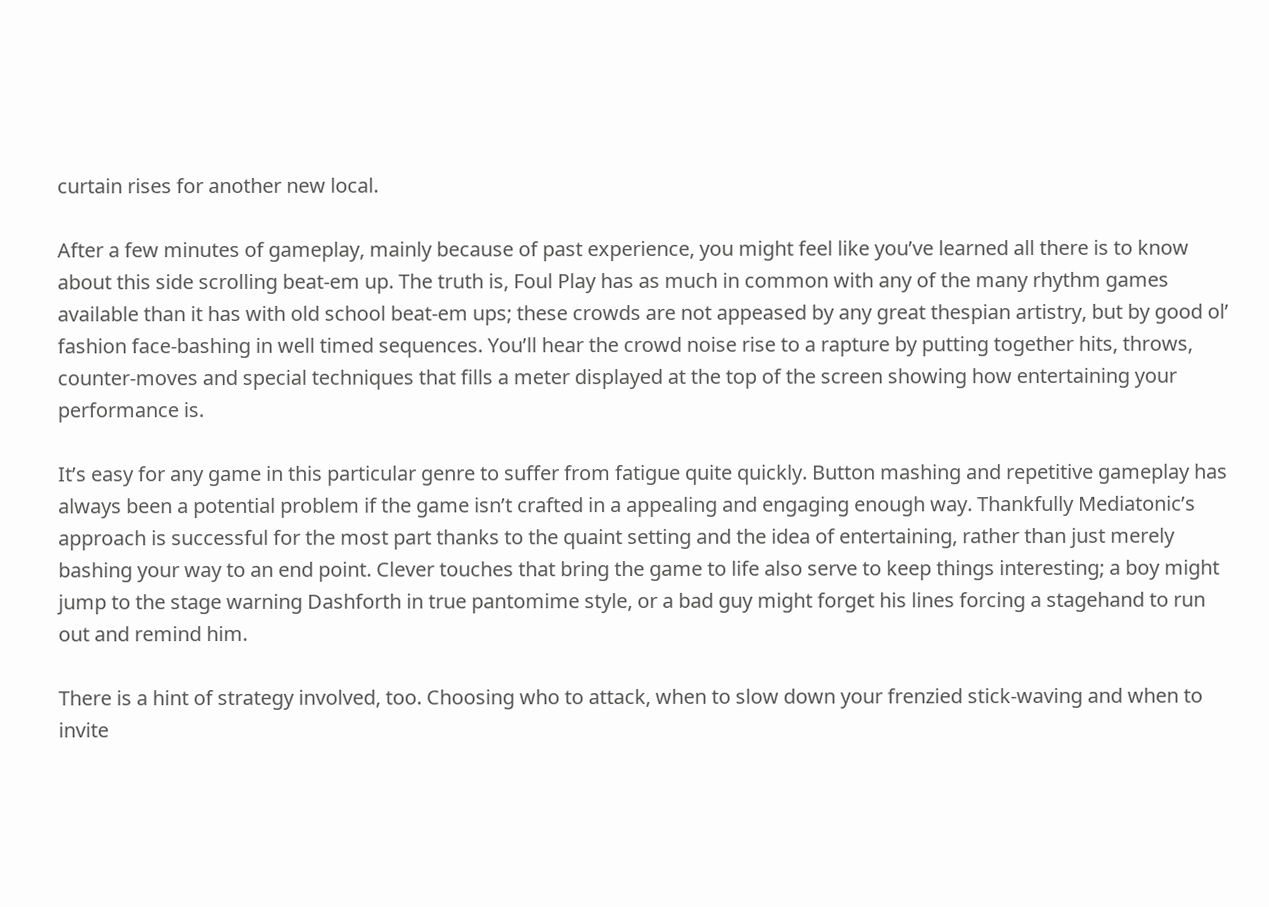curtain rises for another new local.

After a few minutes of gameplay, mainly because of past experience, you might feel like you’ve learned all there is to know about this side scrolling beat-em up. The truth is, Foul Play has as much in common with any of the many rhythm games available than it has with old school beat-em ups; these crowds are not appeased by any great thespian artistry, but by good ol’ fashion face-bashing in well timed sequences. You’ll hear the crowd noise rise to a rapture by putting together hits, throws, counter-moves and special techniques that fills a meter displayed at the top of the screen showing how entertaining your performance is.

It’s easy for any game in this particular genre to suffer from fatigue quite quickly. Button mashing and repetitive gameplay has always been a potential problem if the game isn’t crafted in a appealing and engaging enough way. Thankfully Mediatonic’s approach is successful for the most part thanks to the quaint setting and the idea of entertaining, rather than just merely bashing your way to an end point. Clever touches that bring the game to life also serve to keep things interesting; a boy might jump to the stage warning Dashforth in true pantomime style, or a bad guy might forget his lines forcing a stagehand to run out and remind him.

There is a hint of strategy involved, too. Choosing who to attack, when to slow down your frenzied stick-waving and when to invite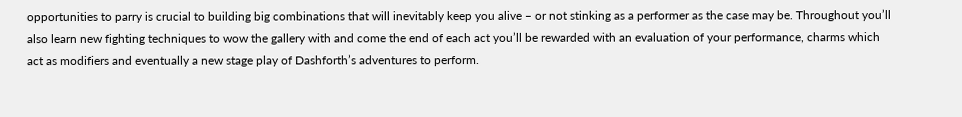opportunities to parry is crucial to building big combinations that will inevitably keep you alive – or not stinking as a performer as the case may be. Throughout you’ll also learn new fighting techniques to wow the gallery with and come the end of each act you’ll be rewarded with an evaluation of your performance, charms which act as modifiers and eventually a new stage play of Dashforth’s adventures to perform.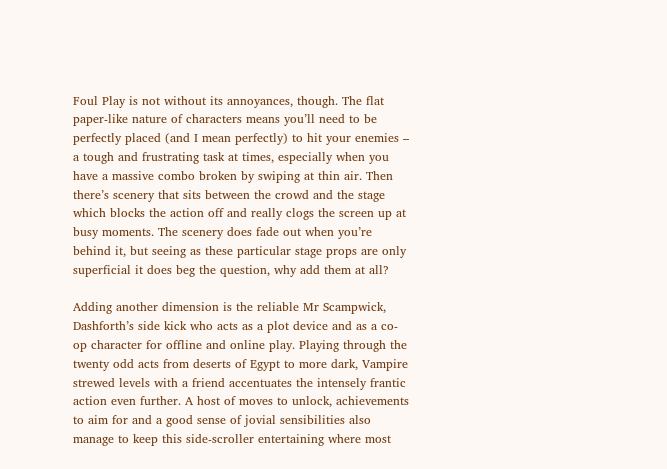Foul Play is not without its annoyances, though. The flat paper-like nature of characters means you’ll need to be perfectly placed (and I mean perfectly) to hit your enemies – a tough and frustrating task at times, especially when you have a massive combo broken by swiping at thin air. Then there’s scenery that sits between the crowd and the stage which blocks the action off and really clogs the screen up at busy moments. The scenery does fade out when you’re behind it, but seeing as these particular stage props are only superficial it does beg the question, why add them at all?

Adding another dimension is the reliable Mr Scampwick, Dashforth’s side kick who acts as a plot device and as a co-op character for offline and online play. Playing through the twenty odd acts from deserts of Egypt to more dark, Vampire strewed levels with a friend accentuates the intensely frantic action even further. A host of moves to unlock, achievements to aim for and a good sense of jovial sensibilities also manage to keep this side-scroller entertaining where most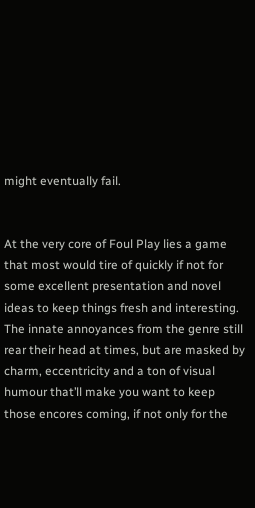might eventually fail.


At the very core of Foul Play lies a game that most would tire of quickly if not for some excellent presentation and novel ideas to keep things fresh and interesting. The innate annoyances from the genre still rear their head at times, but are masked by charm, eccentricity and a ton of visual humour that’ll make you want to keep those encores coming, if not only for the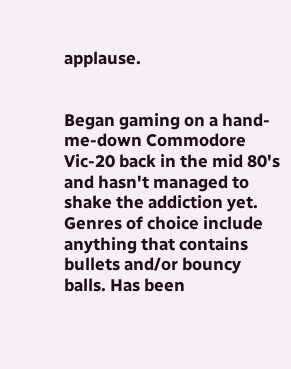applause.


Began gaming on a hand-me-down Commodore Vic-20 back in the mid 80's and hasn't managed to shake the addiction yet. Genres of choice include anything that contains bullets and/or bouncy balls. Has been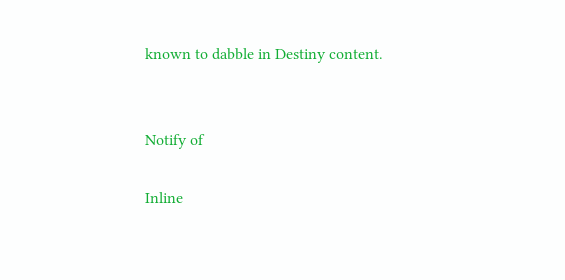known to dabble in Destiny content.


Notify of

Inline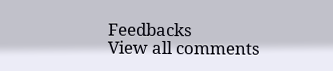Feedbacks
View all comments